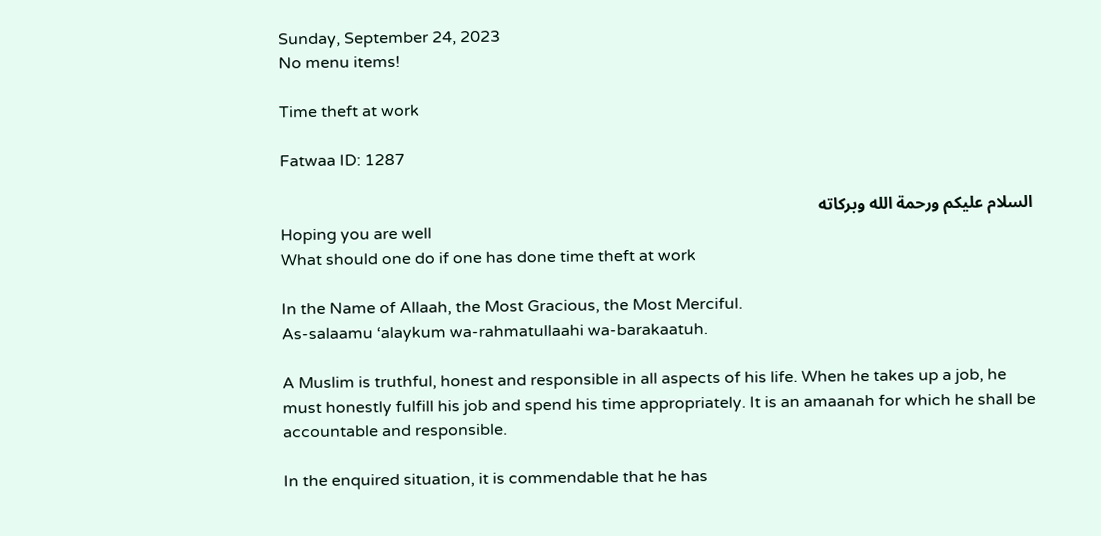Sunday, September 24, 2023
No menu items!

Time theft at work

Fatwaa ID: 1287

السلام عليكم ورحمة الله وبركاته
Hoping you are well
What should one do if one has done time theft at work

In the Name of Allaah, the Most Gracious, the Most Merciful.
As-salaamu ‘alaykum wa-rahmatullaahi wa-barakaatuh.

A Muslim is truthful, honest and responsible in all aspects of his life. When he takes up a job, he must honestly fulfill his job and spend his time appropriately. It is an amaanah for which he shall be accountable and responsible.

In the enquired situation, it is commendable that he has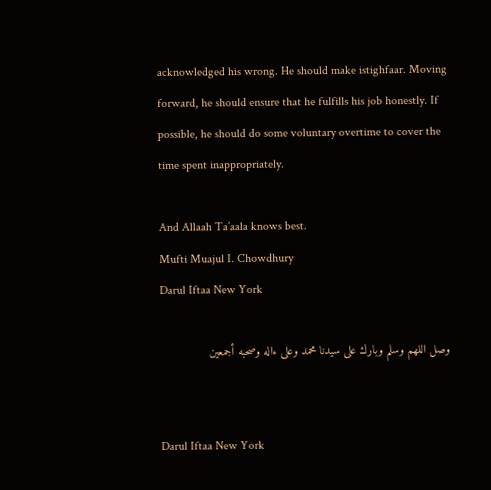acknowledged his wrong. He should make istighfaar. Moving forward, he should ensure that he fulfills his job honestly. If possible, he should do some voluntary overtime to cover the time spent inappropriately.

And Allaah Ta’aala knows best.
Mufti Muajul I. Chowdhury
Darul Iftaa New York

وصل اللهم وسلم وبارك على سيدنا محمد وعلى ءاله وصحبه أجمعين


Darul Iftaa New York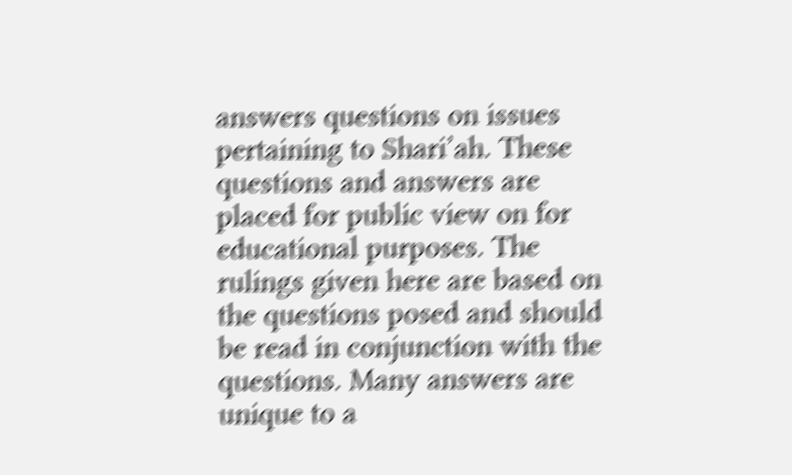answers questions on issues pertaining to Shari’ah. These questions and answers are placed for public view on for educational purposes. The rulings given here are based on the questions posed and should be read in conjunction with the questions. Many answers are unique to a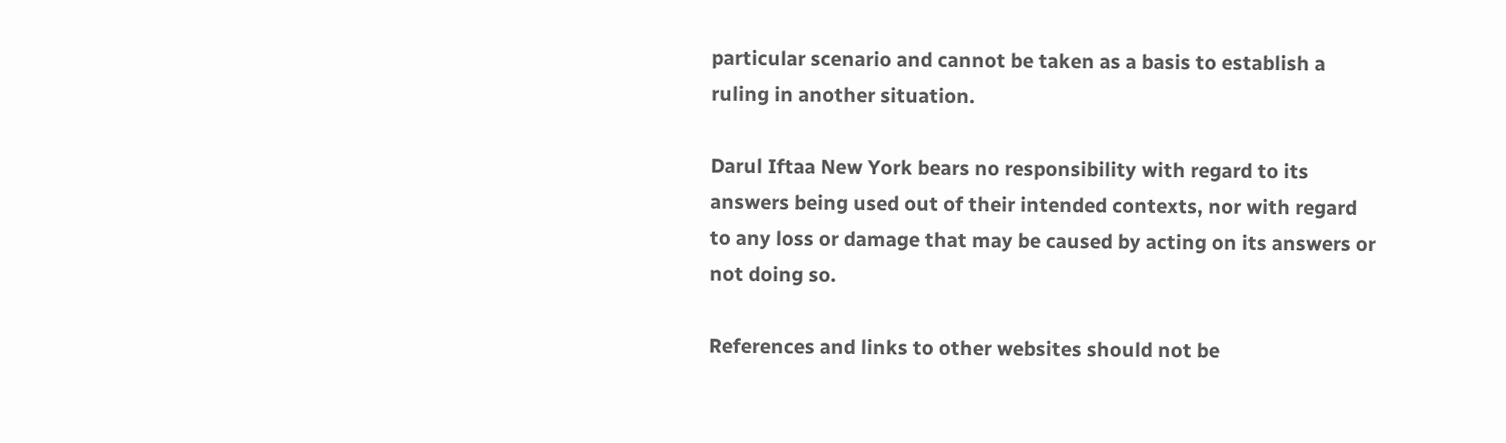particular scenario and cannot be taken as a basis to establish a ruling in another situation.

Darul Iftaa New York bears no responsibility with regard to its answers being used out of their intended contexts, nor with regard to any loss or damage that may be caused by acting on its answers or not doing so.

References and links to other websites should not be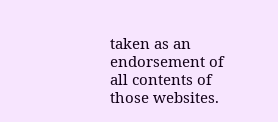taken as an endorsement of all contents of those websites.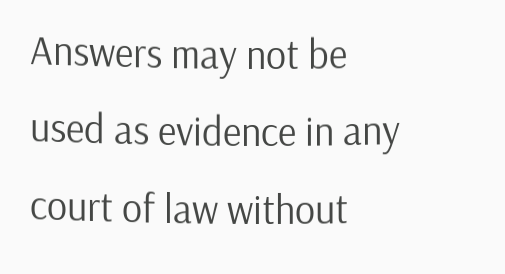Answers may not be used as evidence in any court of law without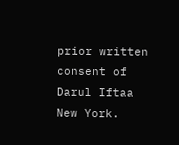prior written consent of Darul Iftaa New York.